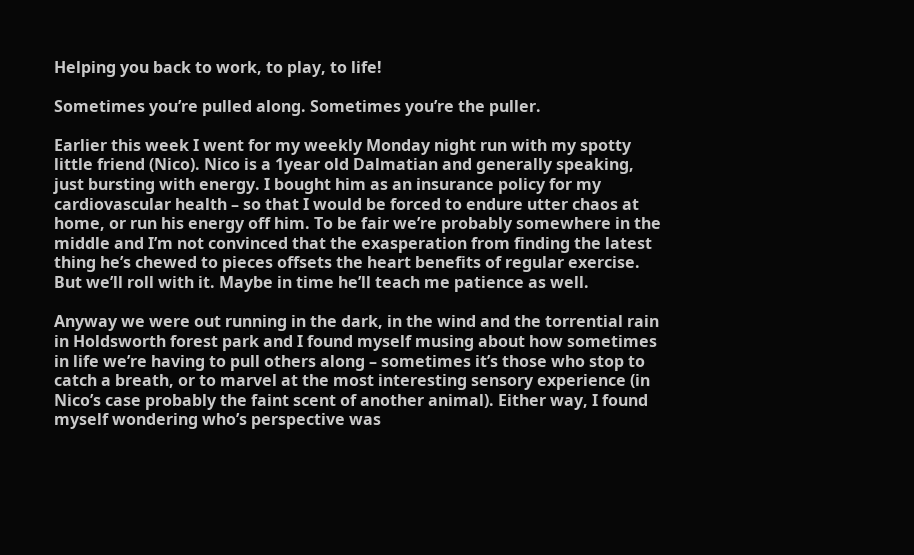Helping you back to work, to play, to life!

Sometimes you’re pulled along. Sometimes you’re the puller.

Earlier this week I went for my weekly Monday night run with my spotty little friend (Nico). Nico is a 1year old Dalmatian and generally speaking, just bursting with energy. I bought him as an insurance policy for my cardiovascular health – so that I would be forced to endure utter chaos at home, or run his energy off him. To be fair we’re probably somewhere in the middle and I’m not convinced that the exasperation from finding the latest thing he’s chewed to pieces offsets the heart benefits of regular exercise. But we’ll roll with it. Maybe in time he’ll teach me patience as well.

Anyway we were out running in the dark, in the wind and the torrential rain in Holdsworth forest park and I found myself musing about how sometimes in life we’re having to pull others along – sometimes it’s those who stop to catch a breath, or to marvel at the most interesting sensory experience (in Nico’s case probably the faint scent of another animal). Either way, I found myself wondering who’s perspective was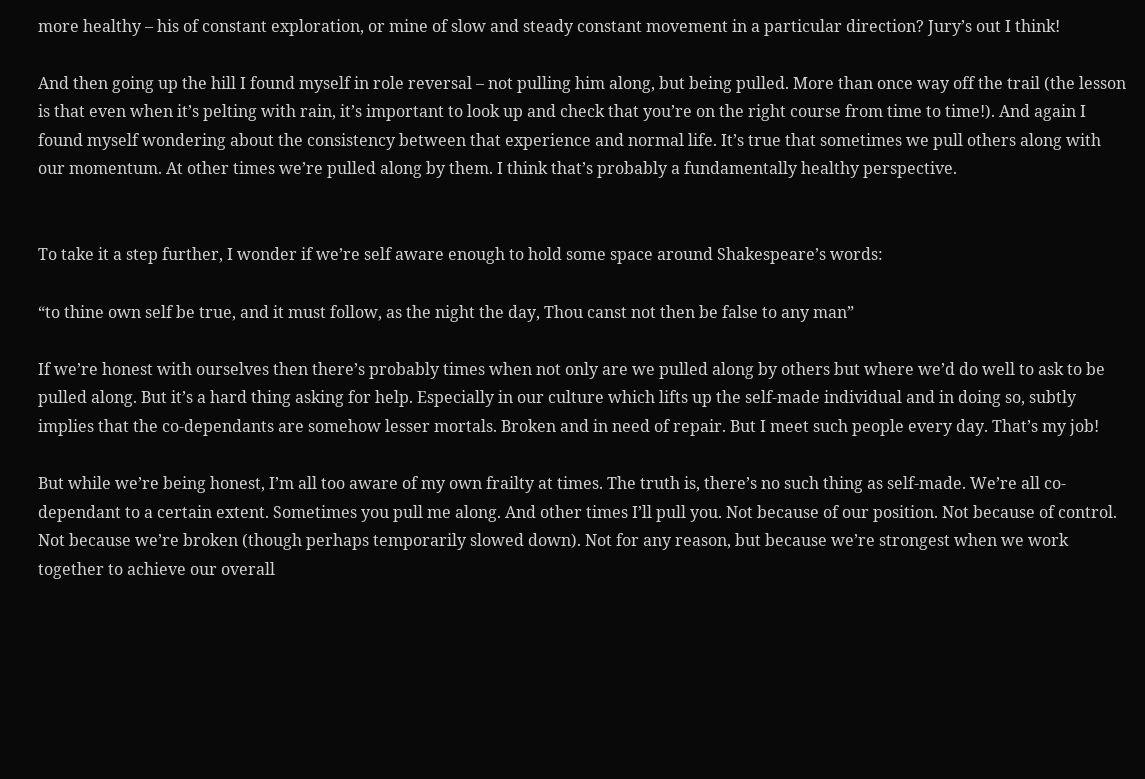more healthy – his of constant exploration, or mine of slow and steady constant movement in a particular direction? Jury’s out I think!

And then going up the hill I found myself in role reversal – not pulling him along, but being pulled. More than once way off the trail (the lesson is that even when it’s pelting with rain, it’s important to look up and check that you’re on the right course from time to time!). And again I found myself wondering about the consistency between that experience and normal life. It’s true that sometimes we pull others along with our momentum. At other times we’re pulled along by them. I think that’s probably a fundamentally healthy perspective.


To take it a step further, I wonder if we’re self aware enough to hold some space around Shakespeare’s words:

“to thine own self be true, and it must follow, as the night the day, Thou canst not then be false to any man”

If we’re honest with ourselves then there’s probably times when not only are we pulled along by others but where we’d do well to ask to be pulled along. But it’s a hard thing asking for help. Especially in our culture which lifts up the self-made individual and in doing so, subtly implies that the co-dependants are somehow lesser mortals. Broken and in need of repair. But I meet such people every day. That’s my job!

But while we’re being honest, I’m all too aware of my own frailty at times. The truth is, there’s no such thing as self-made. We’re all co-dependant to a certain extent. Sometimes you pull me along. And other times I’ll pull you. Not because of our position. Not because of control. Not because we’re broken (though perhaps temporarily slowed down). Not for any reason, but because we’re strongest when we work together to achieve our overall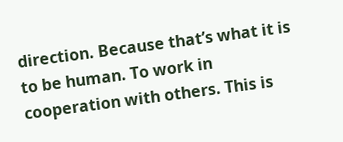direction. Because that’s what it is to be human. To work in cooperation with others. This is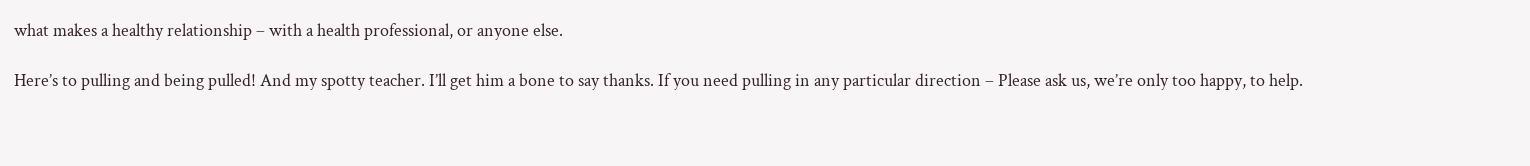what makes a healthy relationship – with a health professional, or anyone else.

Here’s to pulling and being pulled! And my spotty teacher. I’ll get him a bone to say thanks. If you need pulling in any particular direction – Please ask us, we’re only too happy, to help.